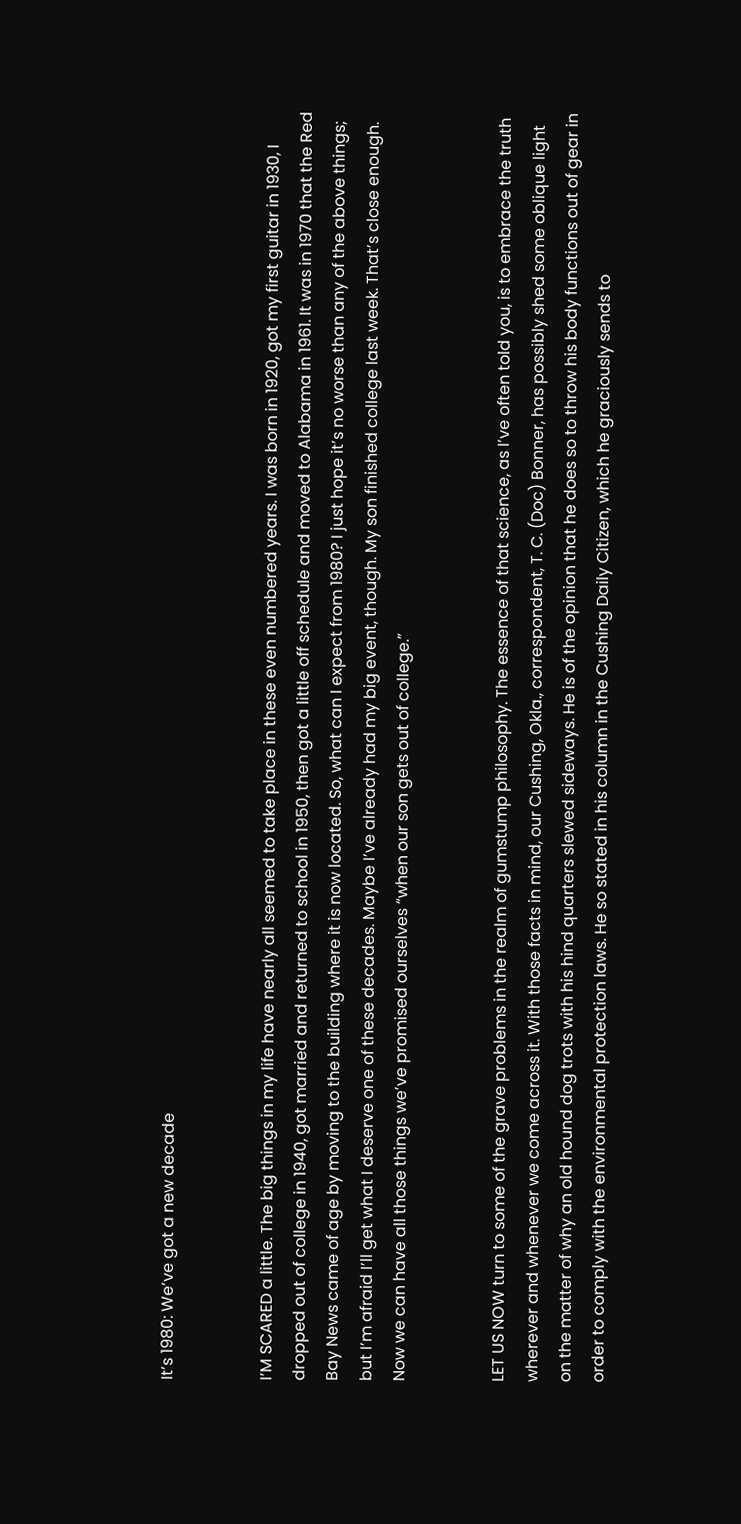It’s 1980: We’ve got a new decade


I’M SCARED a little. The big things in my life have nearly all seemed to take place in these even numbered years. I was born in 1920, got my first guitar in 1930, I dropped out of college in 1940, got married and returned to school in 1950, then got a little off schedule and moved to Alabama in 1961. It was in 1970 that the Red Bay News came of age by moving to the building where it is now located. So, what can I expect from 1980? I just hope it’s no worse than any of the above things; but I’m afraid I’ll get what I deserve one of these decades. Maybe I’ve already had my big event, though. My son finished college last week. That’s close enough. Now we can have all those things we’ve promised ourselves “when our son gets out of college.”


LET US NOW turn to some of the grave problems in the realm of gumstump philosophy. The essence of that science, as I’ve often told you, is to embrace the truth wherever and whenever we come across it. With those facts in mind, our Cushing, Okla., correspondent, T. C. (Doc) Bonner, has possibly shed some oblique light on the matter of why an old hound dog trots with his hind quarters slewed sideways. He is of the opinion that he does so to throw his body functions out of gear in order to comply with the environmental protection laws. He so stated in his column in the Cushing Daily Citizen, which he graciously sends to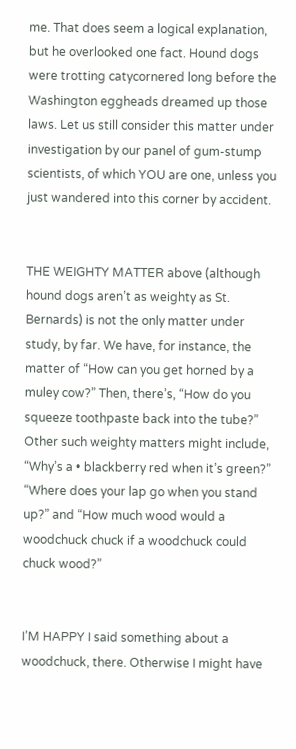me. That does seem a logical explanation, but he overlooked one fact. Hound dogs were trotting catycornered long before the Washington eggheads dreamed up those laws. Let us still consider this matter under investigation by our panel of gum-stump scientists, of which YOU are one, unless you just wandered into this corner by accident.


THE WEIGHTY MATTER above (although hound dogs aren’t as weighty as St. Bernards) is not the only matter under study, by far. We have, for instance, the matter of “How can you get horned by a muley cow?” Then, there’s, “How do you squeeze toothpaste back into the tube?” Other such weighty matters might include, “Why’s a • blackberry red when it’s green?” “Where does your lap go when you stand up?” and “How much wood would a woodchuck chuck if a woodchuck could chuck wood?”


I’M HAPPY I said something about a woodchuck, there. Otherwise I might have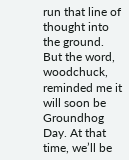run that line of thought into the ground. But the word, woodchuck, reminded me it will soon be Groundhog Day. At that time, we’ll be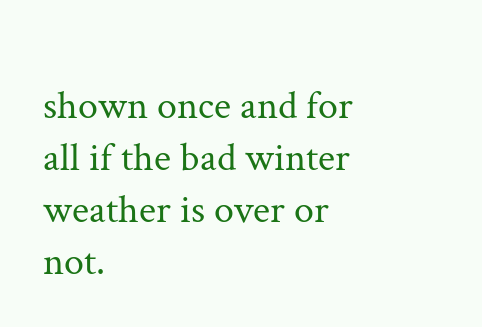shown once and for all if the bad winter weather is over or not.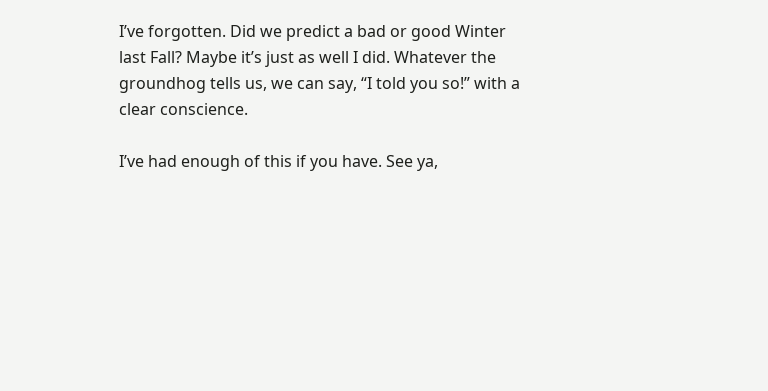I’ve forgotten. Did we predict a bad or good Winter last Fall? Maybe it’s just as well I did. Whatever the groundhog tells us, we can say, “I told you so!” with a clear conscience.

I’ve had enough of this if you have. See ya,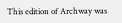This edition of Archway was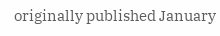originally published January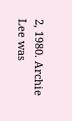2, 1980. Archie Lee was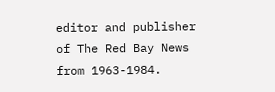editor and publisher of The Red Bay News from 1963-1984.